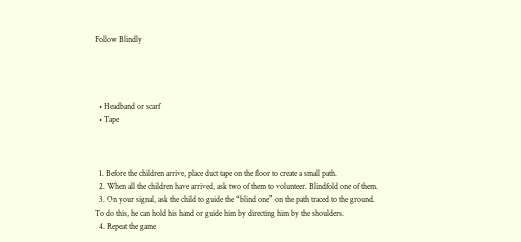Follow Blindly




  • Headband or scarf
  • Tape



  1. Before the children arrive, place duct tape on the floor to create a small path.
  2. When all the children have arrived, ask two of them to volunteer. Blindfold one of them.
  3. On your signal, ask the child to guide the “blind one” on the path traced to the ground. To do this, he can hold his hand or guide him by directing him by the shoulders.
  4. Repeat the game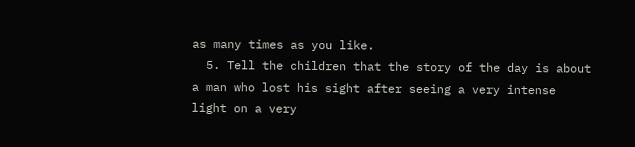as many times as you like.
  5. Tell the children that the story of the day is about a man who lost his sight after seeing a very intense light on a very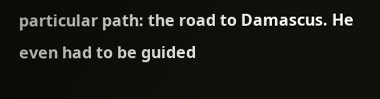particular path: the road to Damascus. He even had to be guided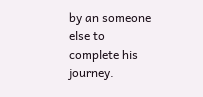by an someone else to complete his journey.